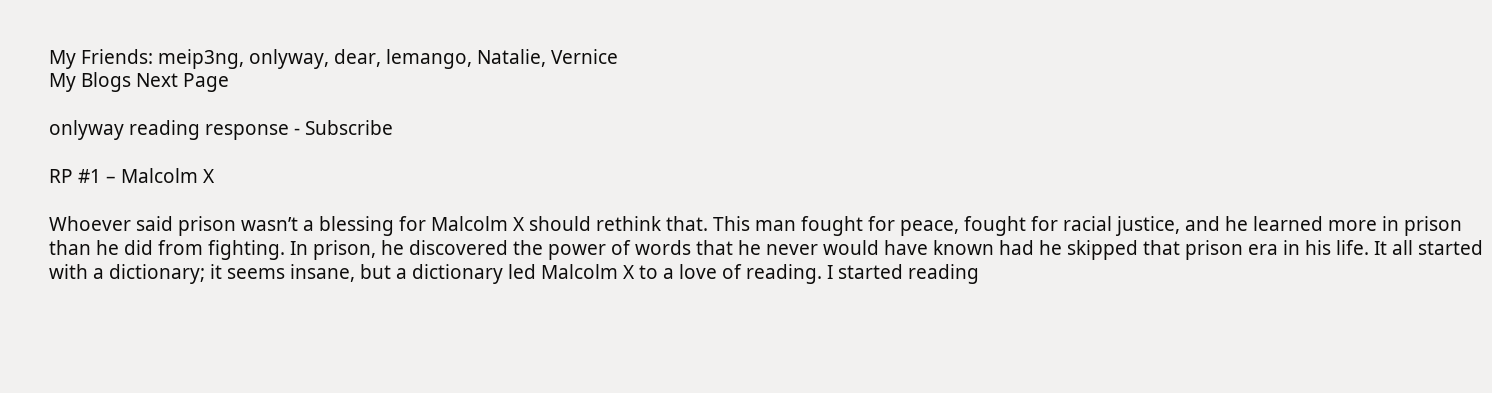My Friends: meip3ng, onlyway, dear, lemango, Natalie, Vernice
My Blogs Next Page

onlyway reading response - Subscribe

RP #1 – Malcolm X

Whoever said prison wasn’t a blessing for Malcolm X should rethink that. This man fought for peace, fought for racial justice, and he learned more in prison than he did from fighting. In prison, he discovered the power of words that he never would have known had he skipped that prison era in his life. It all started with a dictionary; it seems insane, but a dictionary led Malcolm X to a love of reading. I started reading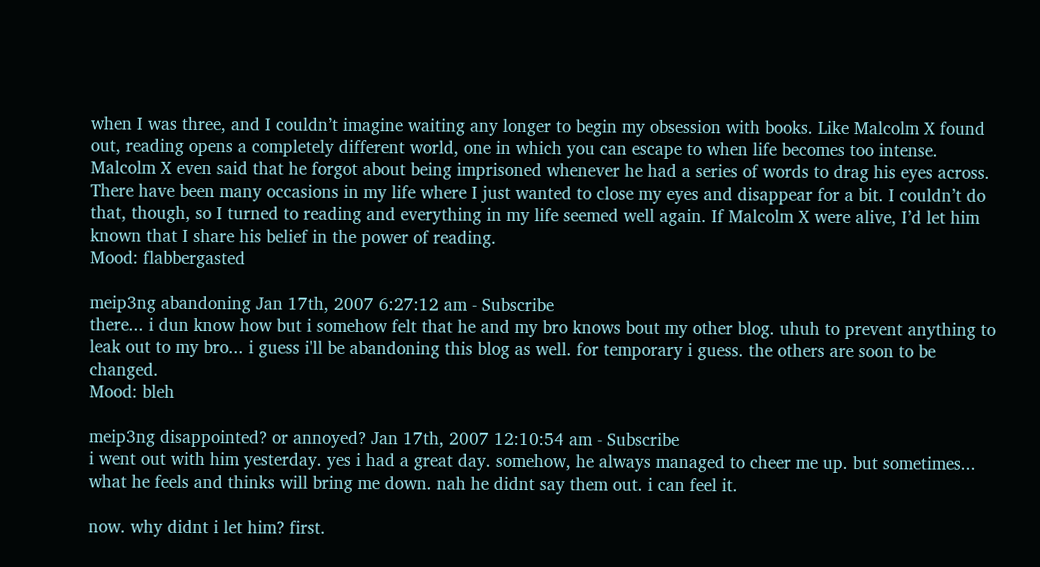when I was three, and I couldn’t imagine waiting any longer to begin my obsession with books. Like Malcolm X found out, reading opens a completely different world, one in which you can escape to when life becomes too intense. Malcolm X even said that he forgot about being imprisoned whenever he had a series of words to drag his eyes across. There have been many occasions in my life where I just wanted to close my eyes and disappear for a bit. I couldn’t do that, though, so I turned to reading and everything in my life seemed well again. If Malcolm X were alive, I’d let him known that I share his belief in the power of reading.
Mood: flabbergasted

meip3ng abandoning Jan 17th, 2007 6:27:12 am - Subscribe
there... i dun know how but i somehow felt that he and my bro knows bout my other blog. uhuh to prevent anything to leak out to my bro... i guess i'll be abandoning this blog as well. for temporary i guess. the others are soon to be changed.
Mood: bleh

meip3ng disappointed? or annoyed? Jan 17th, 2007 12:10:54 am - Subscribe
i went out with him yesterday. yes i had a great day. somehow, he always managed to cheer me up. but sometimes... what he feels and thinks will bring me down. nah he didnt say them out. i can feel it.

now. why didnt i let him? first.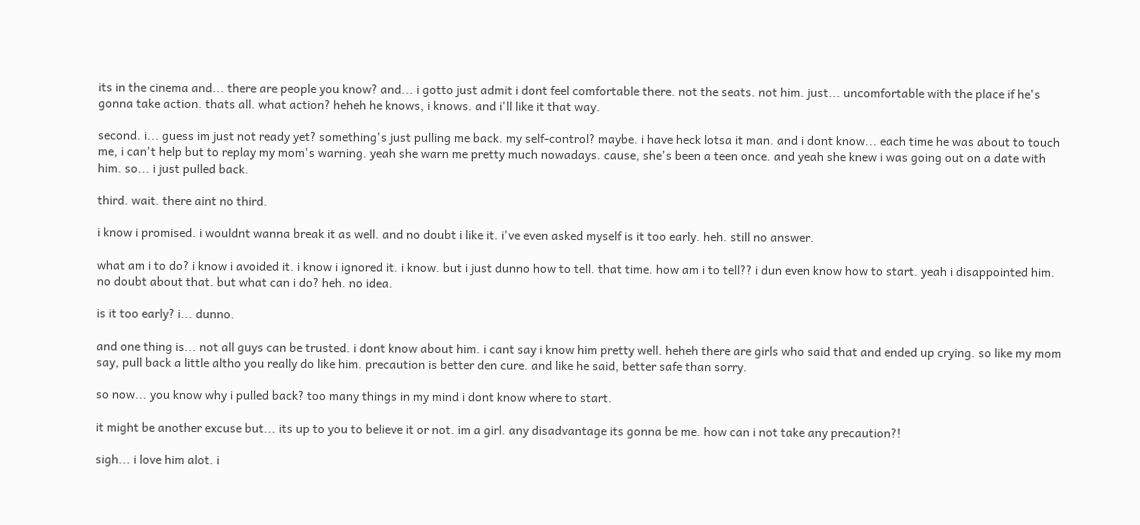its in the cinema and... there are people you know? and... i gotto just admit i dont feel comfortable there. not the seats. not him. just... uncomfortable with the place if he's gonna take action. thats all. what action? heheh he knows, i knows. and i'll like it that way.

second. i... guess im just not ready yet? something's just pulling me back. my self-control? maybe. i have heck lotsa it man. and i dont know... each time he was about to touch me, i can't help but to replay my mom's warning. yeah she warn me pretty much nowadays. cause, she's been a teen once. and yeah she knew i was going out on a date with him. so... i just pulled back.

third. wait. there aint no third.

i know i promised. i wouldnt wanna break it as well. and no doubt i like it. i've even asked myself is it too early. heh. still no answer.

what am i to do? i know i avoided it. i know i ignored it. i know. but i just dunno how to tell. that time. how am i to tell?? i dun even know how to start. yeah i disappointed him. no doubt about that. but what can i do? heh. no idea.

is it too early? i... dunno.

and one thing is... not all guys can be trusted. i dont know about him. i cant say i know him pretty well. heheh there are girls who said that and ended up crying. so like my mom say, pull back a little altho you really do like him. precaution is better den cure. and like he said, better safe than sorry.

so now... you know why i pulled back? too many things in my mind i dont know where to start.

it might be another excuse but... its up to you to believe it or not. im a girl. any disadvantage its gonna be me. how can i not take any precaution?!

sigh... i love him alot. i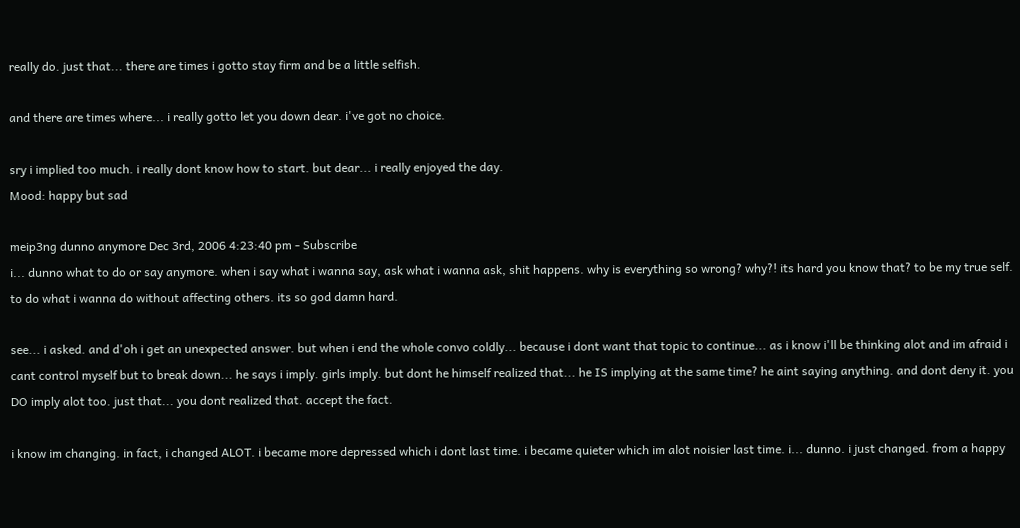really do. just that... there are times i gotto stay firm and be a little selfish.

and there are times where... i really gotto let you down dear. i've got no choice.

sry i implied too much. i really dont know how to start. but dear... i really enjoyed the day.
Mood: happy but sad

meip3ng dunno anymore Dec 3rd, 2006 4:23:40 pm - Subscribe
i... dunno what to do or say anymore. when i say what i wanna say, ask what i wanna ask, shit happens. why is everything so wrong? why?! its hard you know that? to be my true self. to do what i wanna do without affecting others. its so god damn hard.

see... i asked. and d'oh i get an unexpected answer. but when i end the whole convo coldly... because i dont want that topic to continue... as i know i'll be thinking alot and im afraid i cant control myself but to break down... he says i imply. girls imply. but dont he himself realized that... he IS implying at the same time? he aint saying anything. and dont deny it. you DO imply alot too. just that... you dont realized that. accept the fact.

i know im changing. in fact, i changed ALOT. i became more depressed which i dont last time. i became quieter which im alot noisier last time. i... dunno. i just changed. from a happy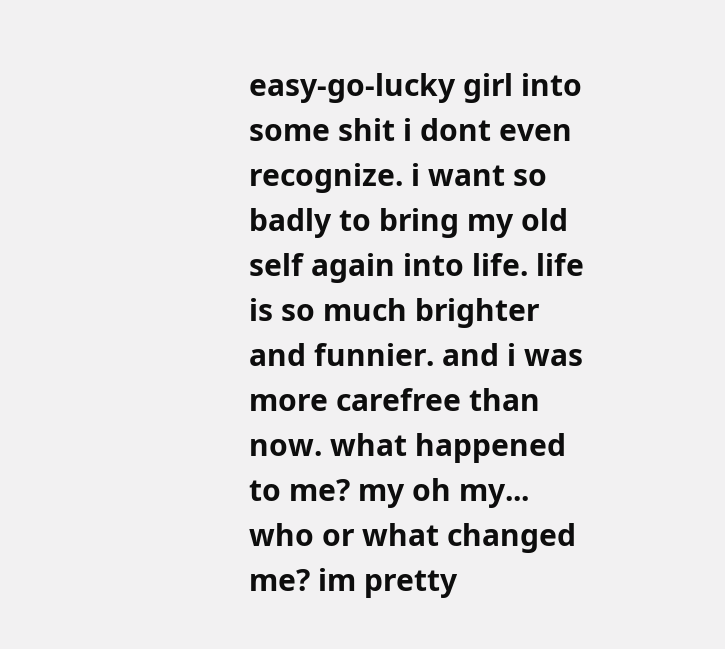easy-go-lucky girl into some shit i dont even recognize. i want so badly to bring my old self again into life. life is so much brighter and funnier. and i was more carefree than now. what happened to me? my oh my... who or what changed me? im pretty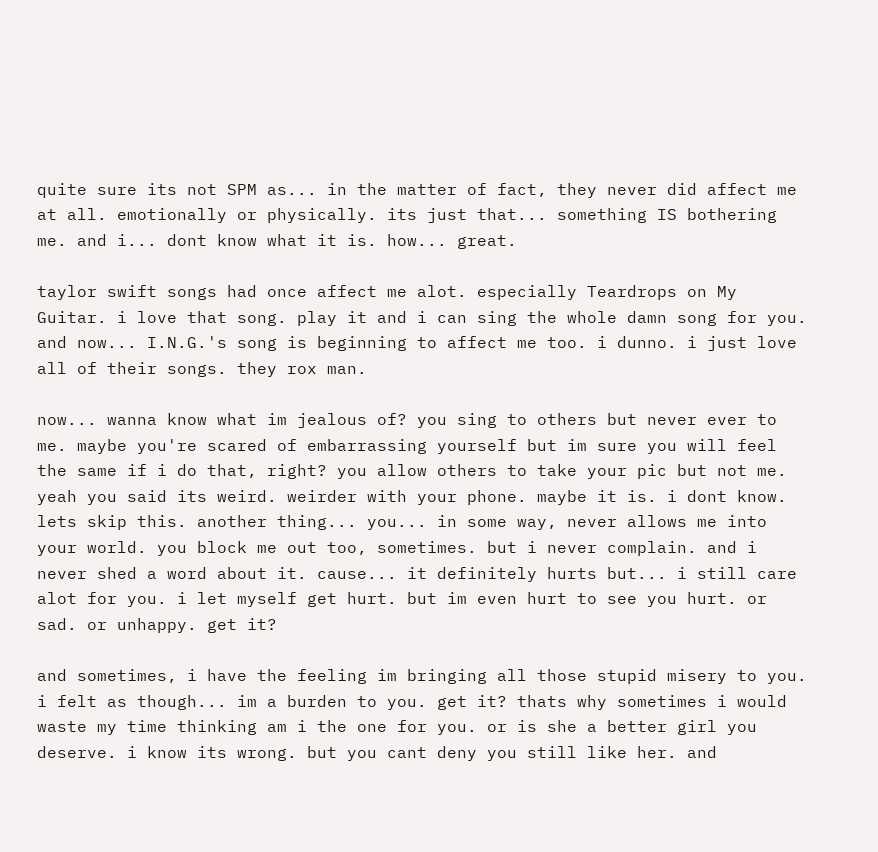quite sure its not SPM as... in the matter of fact, they never did affect me at all. emotionally or physically. its just that... something IS bothering me. and i... dont know what it is. how... great.

taylor swift songs had once affect me alot. especially Teardrops on My Guitar. i love that song. play it and i can sing the whole damn song for you. and now... I.N.G.'s song is beginning to affect me too. i dunno. i just love all of their songs. they rox man.

now... wanna know what im jealous of? you sing to others but never ever to me. maybe you're scared of embarrassing yourself but im sure you will feel the same if i do that, right? you allow others to take your pic but not me. yeah you said its weird. weirder with your phone. maybe it is. i dont know. lets skip this. another thing... you... in some way, never allows me into your world. you block me out too, sometimes. but i never complain. and i never shed a word about it. cause... it definitely hurts but... i still care alot for you. i let myself get hurt. but im even hurt to see you hurt. or sad. or unhappy. get it?

and sometimes, i have the feeling im bringing all those stupid misery to you. i felt as though... im a burden to you. get it? thats why sometimes i would waste my time thinking am i the one for you. or is she a better girl you deserve. i know its wrong. but you cant deny you still like her. and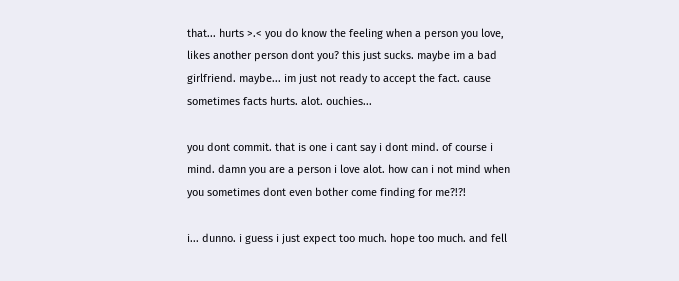that... hurts >.< you do know the feeling when a person you love, likes another person dont you? this just sucks. maybe im a bad girlfriend. maybe... im just not ready to accept the fact. cause sometimes facts hurts. alot. ouchies...

you dont commit. that is one i cant say i dont mind. of course i mind. damn you are a person i love alot. how can i not mind when you sometimes dont even bother come finding for me?!?!

i... dunno. i guess i just expect too much. hope too much. and fell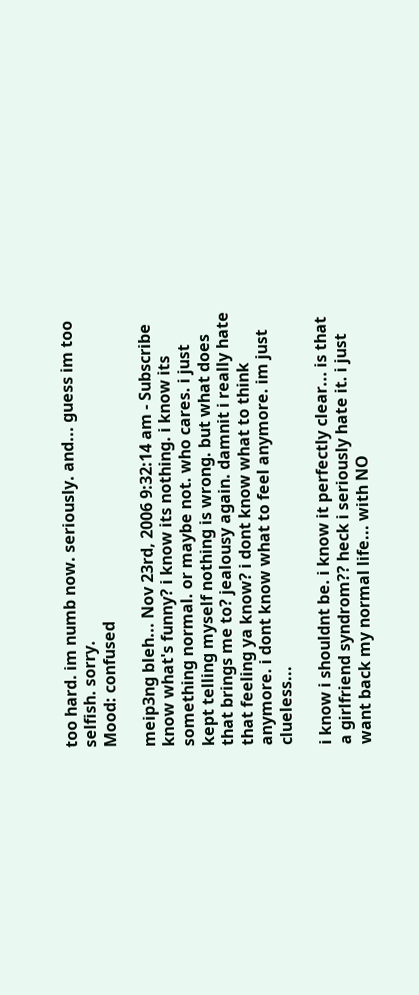too hard. im numb now. seriously. and... guess im too selfish. sorry.
Mood: confused

meip3ng bleh... Nov 23rd, 2006 9:32:14 am - Subscribe
know what's funny? i know its nothing. i know its something normal. or maybe not. who cares. i just kept telling myself nothing is wrong. but what does that brings me to? jealousy again. damnit i really hate that feeling ya know? i dont know what to think anymore. i dont know what to feel anymore. im just clueless...

i know i shouldnt be. i know it perfectly clear... is that a girlfriend syndrom?? heck i seriously hate it. i just want back my normal life... with NO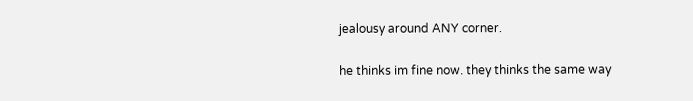jealousy around ANY corner.

he thinks im fine now. they thinks the same way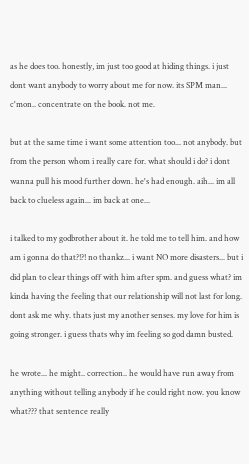as he does too. honestly, im just too good at hiding things. i just dont want anybody to worry about me for now. its SPM man... c'mon.. concentrate on the book. not me.

but at the same time i want some attention too... not anybody. but from the person whom i really care for. what should i do? i dont wanna pull his mood further down. he's had enough. aih... im all back to clueless again... im back at one...

i talked to my godbrother about it. he told me to tell him. and how am i gonna do that?!?! no thankz... i want NO more disasters... but i did plan to clear things off with him after spm. and guess what? im kinda having the feeling that our relationship will not last for long. dont ask me why. thats just my another senses. my love for him is going stronger. i guess thats why im feeling so god damn busted.

he wrote... he might.. correction.. he would have run away from anything without telling anybody if he could right now. you know what??? that sentence really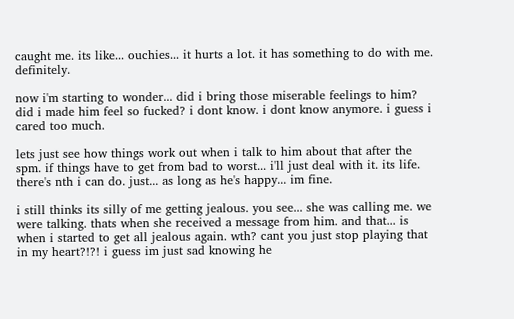caught me. its like... ouchies... it hurts a lot. it has something to do with me. definitely.

now i'm starting to wonder... did i bring those miserable feelings to him? did i made him feel so fucked? i dont know. i dont know anymore. i guess i cared too much.

lets just see how things work out when i talk to him about that after the spm. if things have to get from bad to worst... i'll just deal with it. its life. there's nth i can do. just... as long as he's happy... im fine.

i still thinks its silly of me getting jealous. you see... she was calling me. we were talking. thats when she received a message from him. and that... is when i started to get all jealous again. wth? cant you just stop playing that in my heart?!?! i guess im just sad knowing he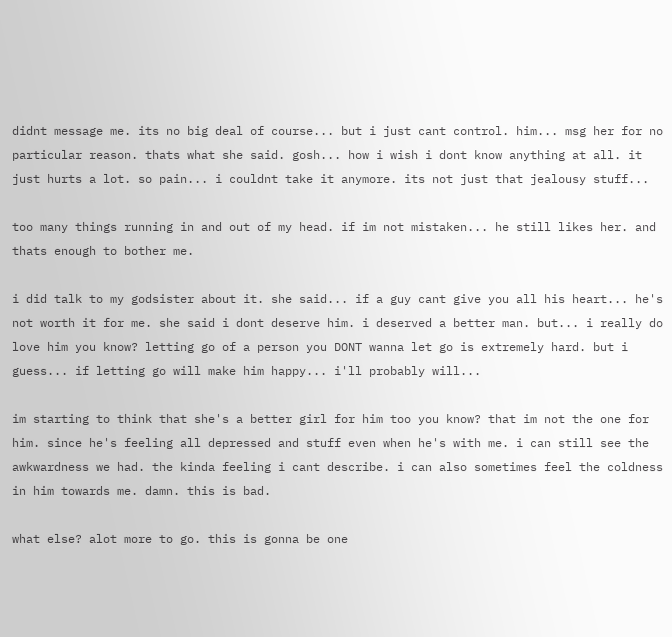didnt message me. its no big deal of course... but i just cant control. him... msg her for no particular reason. thats what she said. gosh... how i wish i dont know anything at all. it just hurts a lot. so pain... i couldnt take it anymore. its not just that jealousy stuff...

too many things running in and out of my head. if im not mistaken... he still likes her. and thats enough to bother me.

i did talk to my godsister about it. she said... if a guy cant give you all his heart... he's not worth it for me. she said i dont deserve him. i deserved a better man. but... i really do love him you know? letting go of a person you DONT wanna let go is extremely hard. but i guess... if letting go will make him happy... i'll probably will...

im starting to think that she's a better girl for him too you know? that im not the one for him. since he's feeling all depressed and stuff even when he's with me. i can still see the awkwardness we had. the kinda feeling i cant describe. i can also sometimes feel the coldness in him towards me. damn. this is bad.

what else? alot more to go. this is gonna be one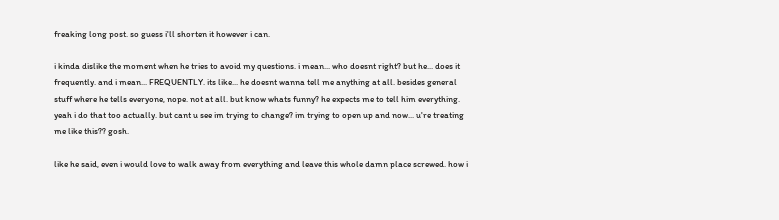freaking long post. so guess i'll shorten it however i can.

i kinda dislike the moment when he tries to avoid my questions. i mean... who doesnt right? but he... does it frequently. and i mean... FREQUENTLY. its like... he doesnt wanna tell me anything at all. besides general stuff where he tells everyone, nope. not at all. but know whats funny? he expects me to tell him everything. yeah i do that too actually. but cant u see im trying to change? im trying to open up and now... u're treating me like this?? gosh.

like he said, even i would love to walk away from everything and leave this whole damn place screwed. how i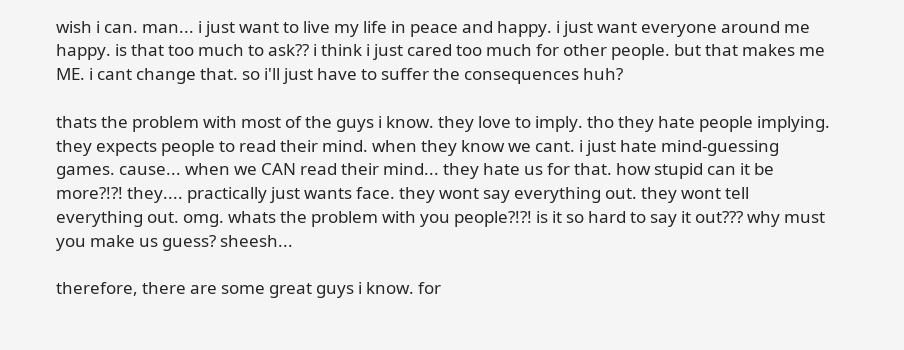wish i can. man... i just want to live my life in peace and happy. i just want everyone around me happy. is that too much to ask?? i think i just cared too much for other people. but that makes me ME. i cant change that. so i'll just have to suffer the consequences huh?

thats the problem with most of the guys i know. they love to imply. tho they hate people implying. they expects people to read their mind. when they know we cant. i just hate mind-guessing games. cause... when we CAN read their mind... they hate us for that. how stupid can it be more?!?! they.... practically just wants face. they wont say everything out. they wont tell everything out. omg. whats the problem with you people?!?! is it so hard to say it out??? why must you make us guess? sheesh...

therefore, there are some great guys i know. for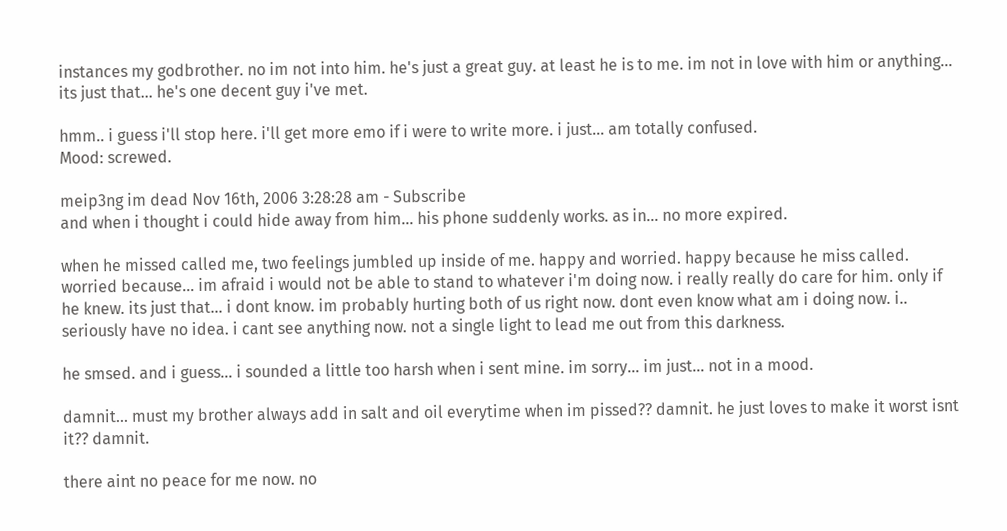instances my godbrother. no im not into him. he's just a great guy. at least he is to me. im not in love with him or anything... its just that... he's one decent guy i've met.

hmm.. i guess i'll stop here. i'll get more emo if i were to write more. i just... am totally confused.
Mood: screwed.

meip3ng im dead Nov 16th, 2006 3:28:28 am - Subscribe
and when i thought i could hide away from him... his phone suddenly works. as in... no more expired.

when he missed called me, two feelings jumbled up inside of me. happy and worried. happy because he miss called. worried because... im afraid i would not be able to stand to whatever i'm doing now. i really really do care for him. only if he knew. its just that... i dont know. im probably hurting both of us right now. dont even know what am i doing now. i.. seriously have no idea. i cant see anything now. not a single light to lead me out from this darkness.

he smsed. and i guess... i sounded a little too harsh when i sent mine. im sorry... im just... not in a mood.

damnit... must my brother always add in salt and oil everytime when im pissed?? damnit. he just loves to make it worst isnt it?? damnit.

there aint no peace for me now. no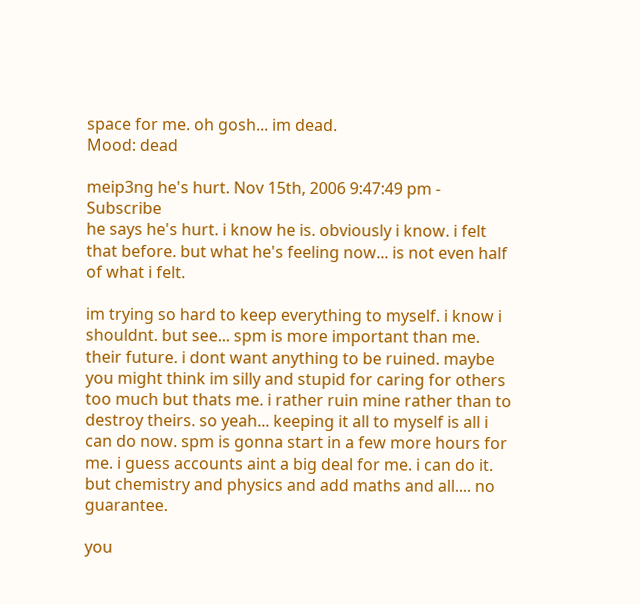space for me. oh gosh... im dead.
Mood: dead

meip3ng he's hurt. Nov 15th, 2006 9:47:49 pm - Subscribe
he says he's hurt. i know he is. obviously i know. i felt that before. but what he's feeling now... is not even half of what i felt.

im trying so hard to keep everything to myself. i know i shouldnt. but see... spm is more important than me. their future. i dont want anything to be ruined. maybe you might think im silly and stupid for caring for others too much but thats me. i rather ruin mine rather than to destroy theirs. so yeah... keeping it all to myself is all i can do now. spm is gonna start in a few more hours for me. i guess accounts aint a big deal for me. i can do it. but chemistry and physics and add maths and all.... no guarantee.

you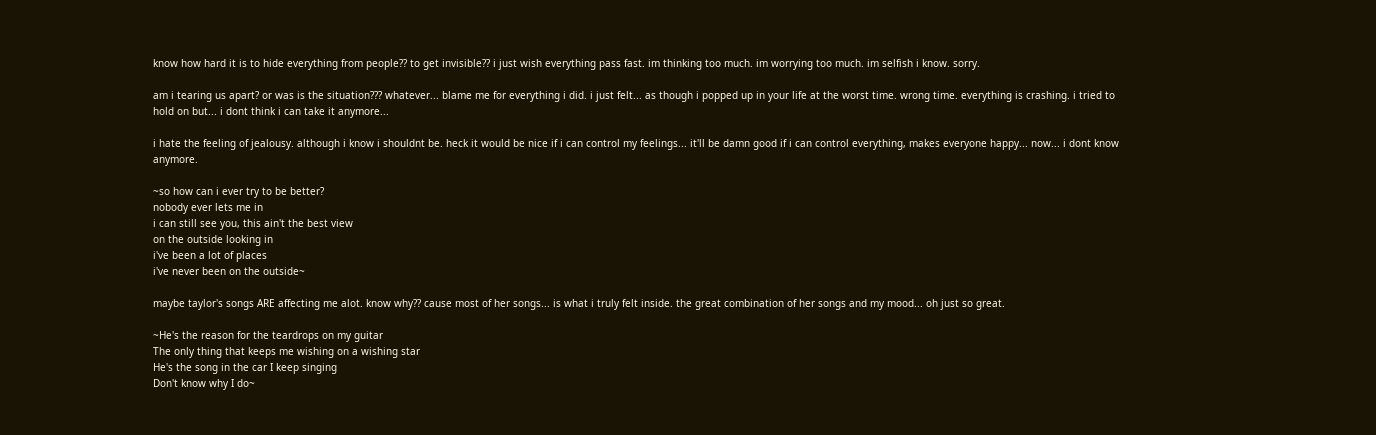know how hard it is to hide everything from people?? to get invisible?? i just wish everything pass fast. im thinking too much. im worrying too much. im selfish i know. sorry.

am i tearing us apart? or was is the situation??? whatever... blame me for everything i did. i just felt... as though i popped up in your life at the worst time. wrong time. everything is crashing. i tried to hold on but... i dont think i can take it anymore...

i hate the feeling of jealousy. although i know i shouldnt be. heck it would be nice if i can control my feelings... it'll be damn good if i can control everything, makes everyone happy... now... i dont know anymore.

~so how can i ever try to be better?
nobody ever lets me in
i can still see you, this ain't the best view
on the outside looking in
i've been a lot of places
i've never been on the outside~

maybe taylor's songs ARE affecting me alot. know why?? cause most of her songs... is what i truly felt inside. the great combination of her songs and my mood... oh just so great.

~He's the reason for the teardrops on my guitar
The only thing that keeps me wishing on a wishing star
He's the song in the car I keep singing
Don't know why I do~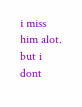i miss him alot. but i dont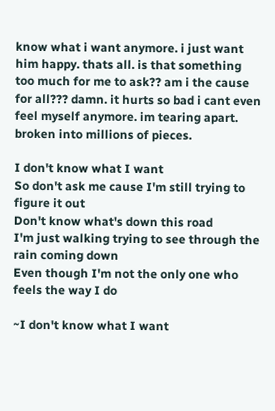know what i want anymore. i just want him happy. thats all. is that something too much for me to ask?? am i the cause for all??? damn. it hurts so bad i cant even feel myself anymore. im tearing apart. broken into millions of pieces.

I don't know what I want
So don't ask me cause I'm still trying to figure it out
Don't know what's down this road
I'm just walking trying to see through the rain coming down
Even though I'm not the only one who feels the way I do

~I don't know what I want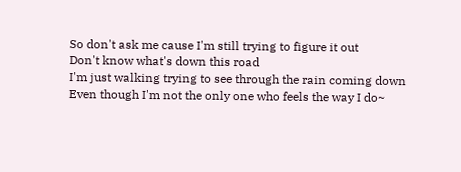So don't ask me cause I'm still trying to figure it out
Don't know what's down this road
I'm just walking trying to see through the rain coming down
Even though I'm not the only one who feels the way I do~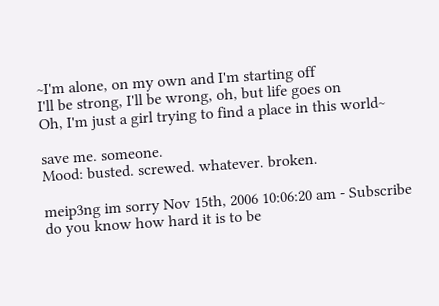~I'm alone, on my own and I'm starting off
I'll be strong, I'll be wrong, oh, but life goes on
Oh, I'm just a girl trying to find a place in this world~

save me. someone.
Mood: busted. screwed. whatever. broken.

meip3ng im sorry Nov 15th, 2006 10:06:20 am - Subscribe
do you know how hard it is to be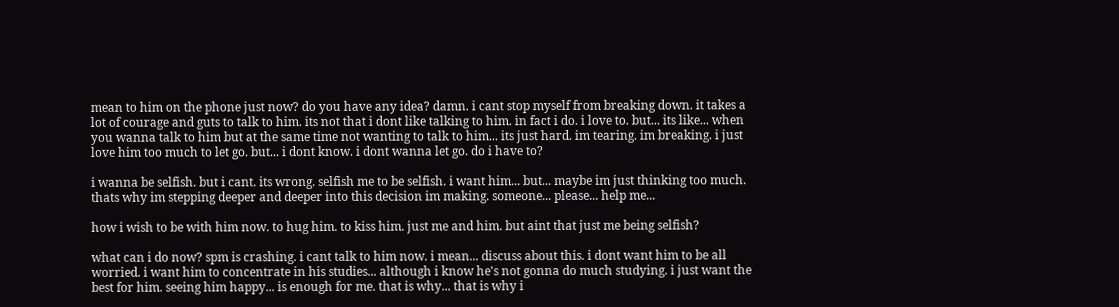mean to him on the phone just now? do you have any idea? damn. i cant stop myself from breaking down. it takes a lot of courage and guts to talk to him. its not that i dont like talking to him. in fact i do. i love to. but... its like... when you wanna talk to him but at the same time not wanting to talk to him... its just hard. im tearing. im breaking. i just love him too much to let go. but... i dont know. i dont wanna let go. do i have to?

i wanna be selfish. but i cant. its wrong. selfish me to be selfish. i want him... but... maybe im just thinking too much. thats why im stepping deeper and deeper into this decision im making. someone... please... help me...

how i wish to be with him now. to hug him. to kiss him. just me and him. but aint that just me being selfish?

what can i do now? spm is crashing. i cant talk to him now. i mean... discuss about this. i dont want him to be all worried. i want him to concentrate in his studies... although i know he's not gonna do much studying. i just want the best for him. seeing him happy... is enough for me. that is why... that is why i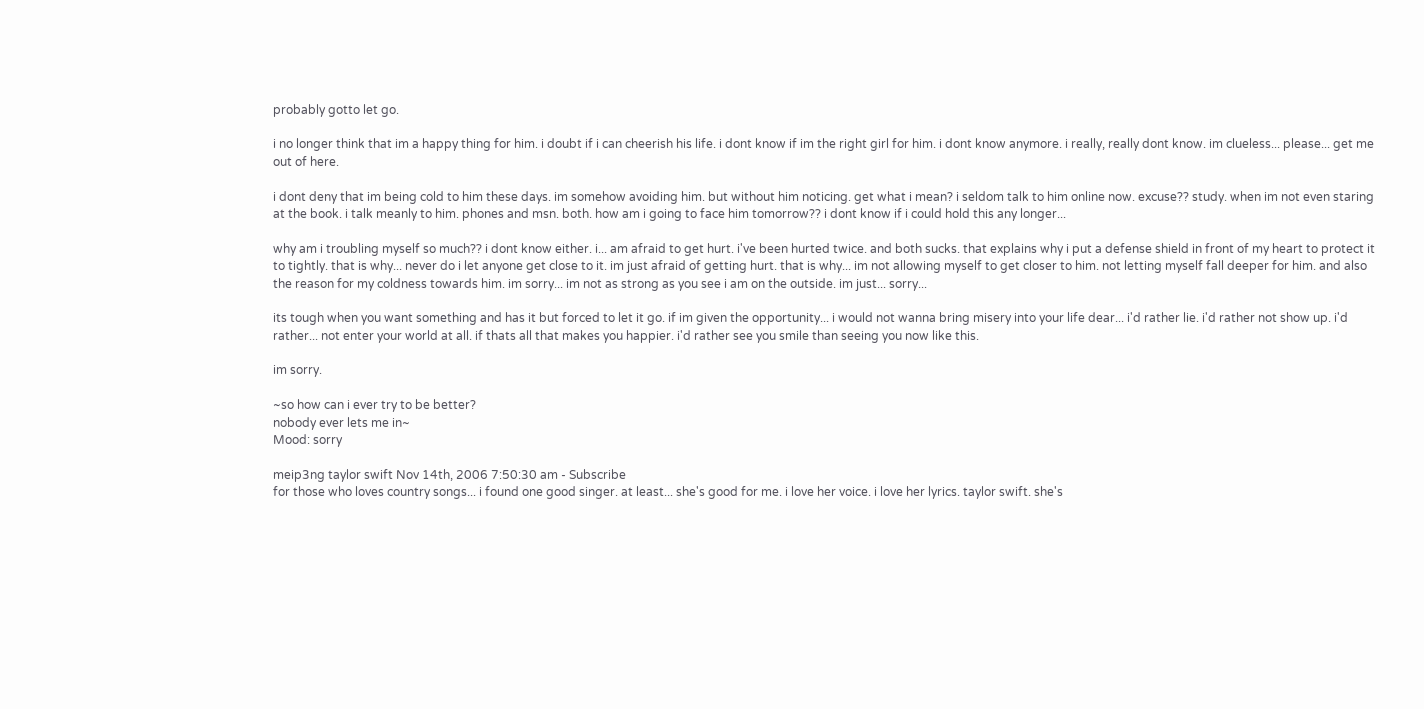probably gotto let go.

i no longer think that im a happy thing for him. i doubt if i can cheerish his life. i dont know if im the right girl for him. i dont know anymore. i really, really dont know. im clueless... please... get me out of here.

i dont deny that im being cold to him these days. im somehow avoiding him. but without him noticing. get what i mean? i seldom talk to him online now. excuse?? study. when im not even staring at the book. i talk meanly to him. phones and msn. both. how am i going to face him tomorrow?? i dont know if i could hold this any longer...

why am i troubling myself so much?? i dont know either. i... am afraid to get hurt. i've been hurted twice. and both sucks. that explains why i put a defense shield in front of my heart to protect it to tightly. that is why... never do i let anyone get close to it. im just afraid of getting hurt. that is why... im not allowing myself to get closer to him. not letting myself fall deeper for him. and also the reason for my coldness towards him. im sorry... im not as strong as you see i am on the outside. im just... sorry...

its tough when you want something and has it but forced to let it go. if im given the opportunity... i would not wanna bring misery into your life dear... i'd rather lie. i'd rather not show up. i'd rather... not enter your world at all. if thats all that makes you happier. i'd rather see you smile than seeing you now like this.

im sorry.

~so how can i ever try to be better?
nobody ever lets me in~
Mood: sorry

meip3ng taylor swift Nov 14th, 2006 7:50:30 am - Subscribe
for those who loves country songs... i found one good singer. at least... she's good for me. i love her voice. i love her lyrics. taylor swift. she's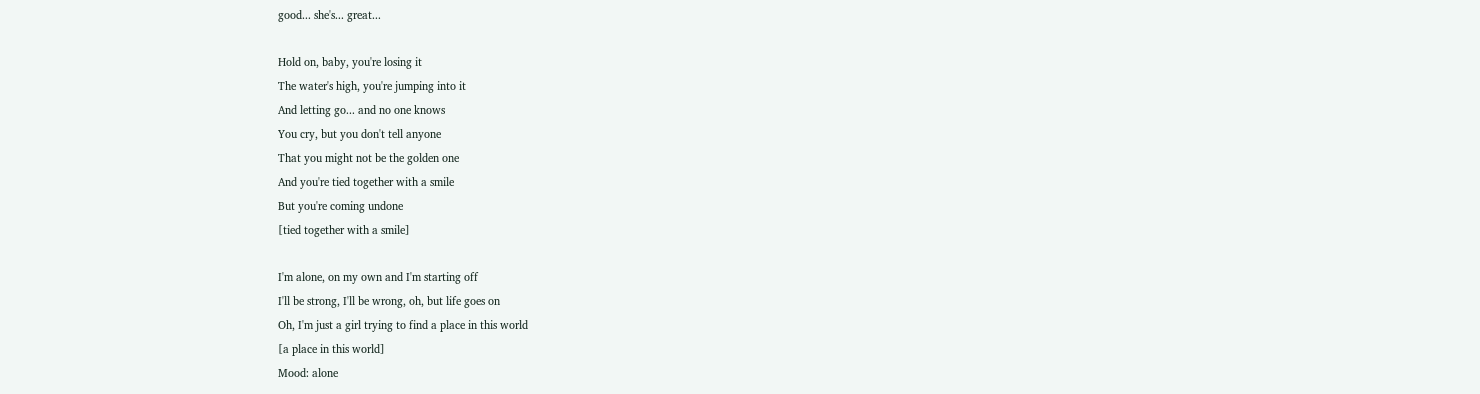good... she's... great...

Hold on, baby, you're losing it
The water's high, you're jumping into it
And letting go... and no one knows
You cry, but you don't tell anyone
That you might not be the golden one
And you're tied together with a smile
But you're coming undone
[tied together with a smile]

I'm alone, on my own and I'm starting off
I'll be strong, I'll be wrong, oh, but life goes on
Oh, I'm just a girl trying to find a place in this world
[a place in this world]
Mood: alone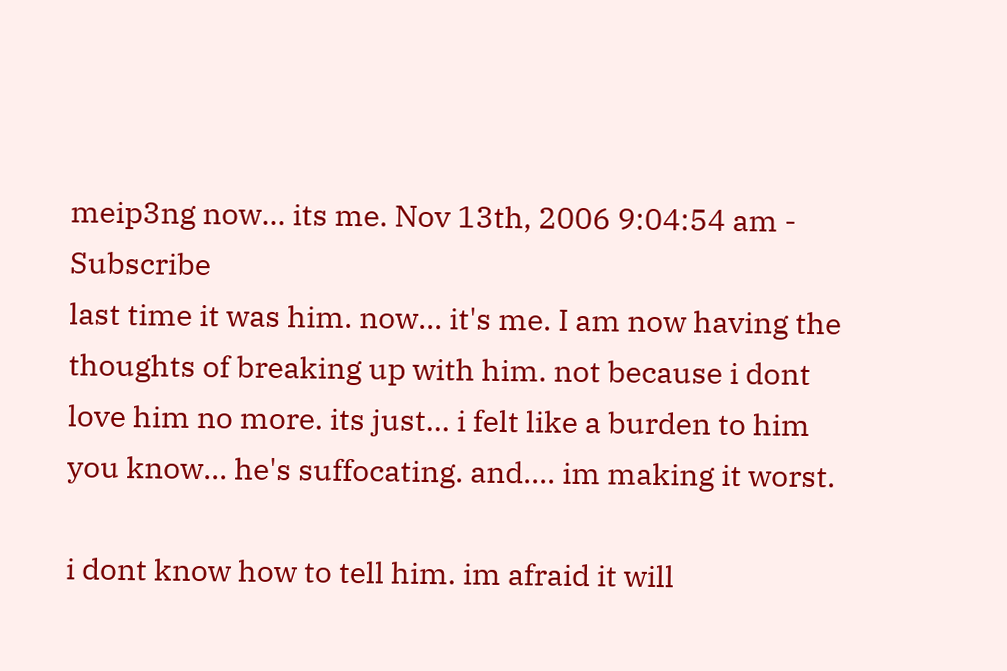meip3ng now... its me. Nov 13th, 2006 9:04:54 am - Subscribe
last time it was him. now... it's me. I am now having the thoughts of breaking up with him. not because i dont love him no more. its just... i felt like a burden to him you know... he's suffocating. and.... im making it worst.

i dont know how to tell him. im afraid it will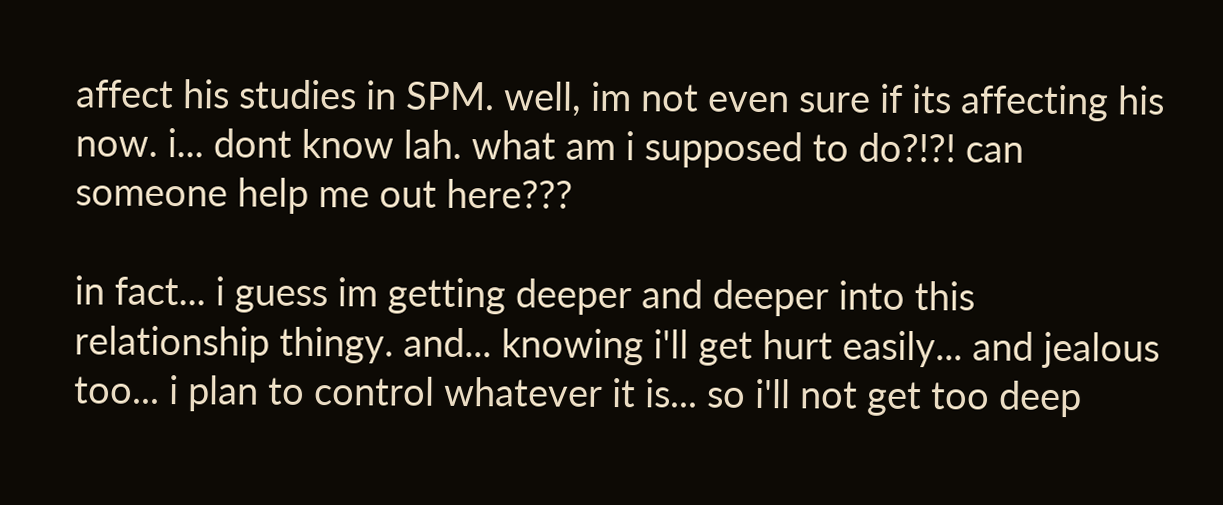affect his studies in SPM. well, im not even sure if its affecting his now. i... dont know lah. what am i supposed to do?!?! can someone help me out here???

in fact... i guess im getting deeper and deeper into this relationship thingy. and... knowing i'll get hurt easily... and jealous too... i plan to control whatever it is... so i'll not get too deep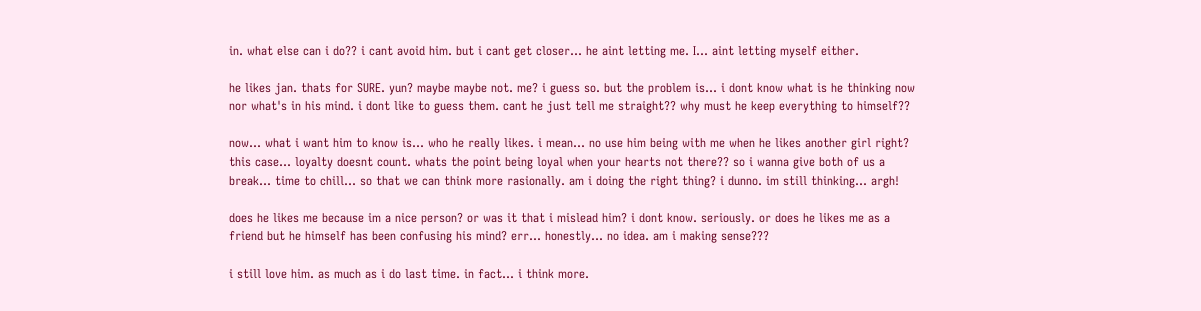in. what else can i do?? i cant avoid him. but i cant get closer... he aint letting me. I... aint letting myself either.

he likes jan. thats for SURE. yun? maybe maybe not. me? i guess so. but the problem is... i dont know what is he thinking now nor what's in his mind. i dont like to guess them. cant he just tell me straight?? why must he keep everything to himself??

now... what i want him to know is... who he really likes. i mean... no use him being with me when he likes another girl right? this case... loyalty doesnt count. whats the point being loyal when your hearts not there?? so i wanna give both of us a break... time to chill... so that we can think more rasionally. am i doing the right thing? i dunno. im still thinking... argh!

does he likes me because im a nice person? or was it that i mislead him? i dont know. seriously. or does he likes me as a friend but he himself has been confusing his mind? err... honestly... no idea. am i making sense???

i still love him. as much as i do last time. in fact... i think more.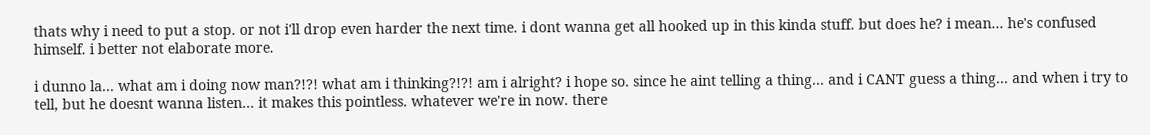thats why i need to put a stop. or not i'll drop even harder the next time. i dont wanna get all hooked up in this kinda stuff. but does he? i mean... he's confused himself. i better not elaborate more.

i dunno la... what am i doing now man?!?! what am i thinking?!?! am i alright? i hope so. since he aint telling a thing... and i CANT guess a thing... and when i try to tell, but he doesnt wanna listen... it makes this pointless. whatever we're in now. there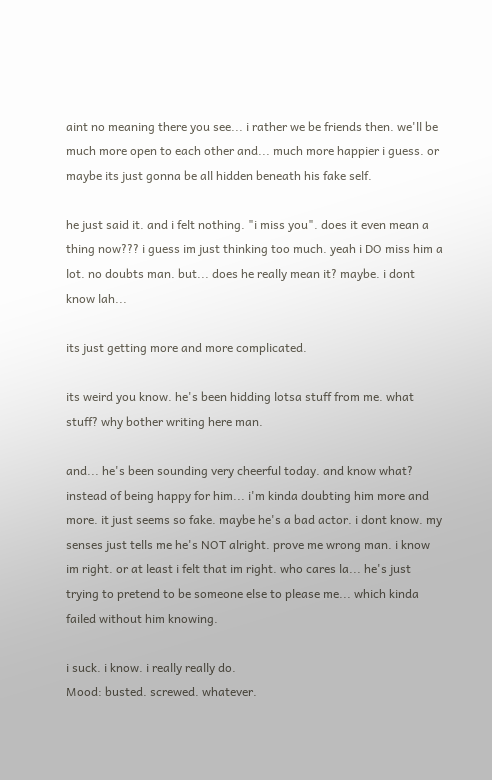aint no meaning there you see... i rather we be friends then. we'll be much more open to each other and... much more happier i guess. or maybe its just gonna be all hidden beneath his fake self.

he just said it. and i felt nothing. "i miss you". does it even mean a thing now??? i guess im just thinking too much. yeah i DO miss him a lot. no doubts man. but... does he really mean it? maybe. i dont know lah...

its just getting more and more complicated.

its weird you know. he's been hidding lotsa stuff from me. what stuff? why bother writing here man.

and... he's been sounding very cheerful today. and know what? instead of being happy for him... i'm kinda doubting him more and more. it just seems so fake. maybe he's a bad actor. i dont know. my senses just tells me he's NOT alright. prove me wrong man. i know im right. or at least i felt that im right. who cares la... he's just trying to pretend to be someone else to please me... which kinda failed without him knowing.

i suck. i know. i really really do.
Mood: busted. screwed. whatever.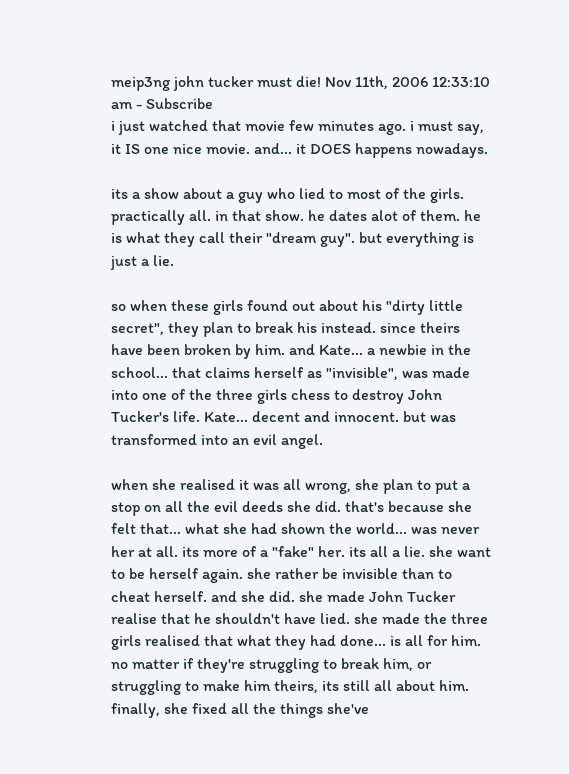meip3ng john tucker must die! Nov 11th, 2006 12:33:10 am - Subscribe
i just watched that movie few minutes ago. i must say, it IS one nice movie. and... it DOES happens nowadays.

its a show about a guy who lied to most of the girls. practically all. in that show. he dates alot of them. he is what they call their "dream guy". but everything is just a lie.

so when these girls found out about his "dirty little secret", they plan to break his instead. since theirs have been broken by him. and Kate... a newbie in the school... that claims herself as "invisible", was made into one of the three girls chess to destroy John Tucker's life. Kate... decent and innocent. but was transformed into an evil angel.

when she realised it was all wrong, she plan to put a stop on all the evil deeds she did. that's because she felt that... what she had shown the world... was never her at all. its more of a "fake" her. its all a lie. she want to be herself again. she rather be invisible than to cheat herself. and she did. she made John Tucker realise that he shouldn't have lied. she made the three girls realised that what they had done... is all for him. no matter if they're struggling to break him, or struggling to make him theirs, its still all about him. finally, she fixed all the things she've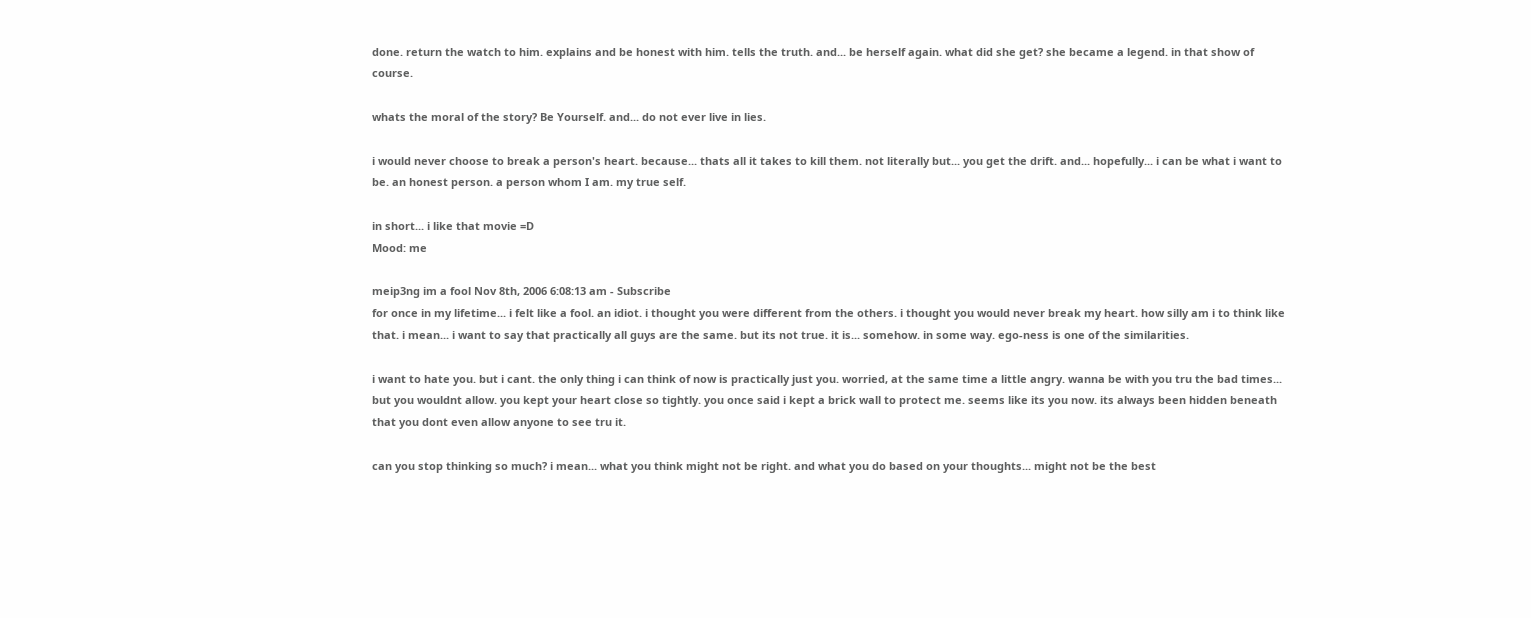done. return the watch to him. explains and be honest with him. tells the truth. and... be herself again. what did she get? she became a legend. in that show of course.

whats the moral of the story? Be Yourself. and... do not ever live in lies.

i would never choose to break a person's heart. because... thats all it takes to kill them. not literally but... you get the drift. and... hopefully... i can be what i want to be. an honest person. a person whom I am. my true self.

in short... i like that movie =D
Mood: me

meip3ng im a fool Nov 8th, 2006 6:08:13 am - Subscribe
for once in my lifetime... i felt like a fool. an idiot. i thought you were different from the others. i thought you would never break my heart. how silly am i to think like that. i mean... i want to say that practically all guys are the same. but its not true. it is... somehow. in some way. ego-ness is one of the similarities.

i want to hate you. but i cant. the only thing i can think of now is practically just you. worried, at the same time a little angry. wanna be with you tru the bad times... but you wouldnt allow. you kept your heart close so tightly. you once said i kept a brick wall to protect me. seems like its you now. its always been hidden beneath that you dont even allow anyone to see tru it.

can you stop thinking so much? i mean... what you think might not be right. and what you do based on your thoughts... might not be the best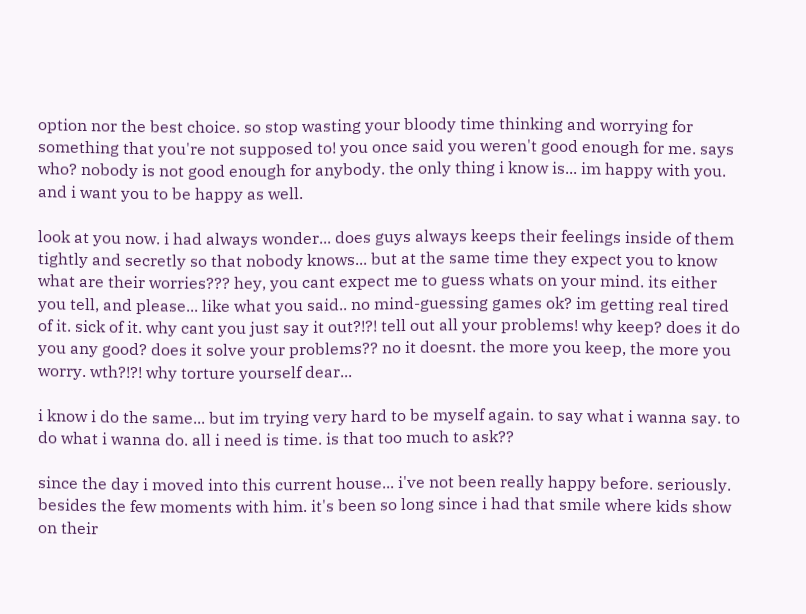option nor the best choice. so stop wasting your bloody time thinking and worrying for something that you're not supposed to! you once said you weren't good enough for me. says who? nobody is not good enough for anybody. the only thing i know is... im happy with you. and i want you to be happy as well.

look at you now. i had always wonder... does guys always keeps their feelings inside of them tightly and secretly so that nobody knows... but at the same time they expect you to know what are their worries??? hey, you cant expect me to guess whats on your mind. its either you tell, and please... like what you said.. no mind-guessing games ok? im getting real tired of it. sick of it. why cant you just say it out?!?! tell out all your problems! why keep? does it do you any good? does it solve your problems?? no it doesnt. the more you keep, the more you worry. wth?!?! why torture yourself dear...

i know i do the same... but im trying very hard to be myself again. to say what i wanna say. to do what i wanna do. all i need is time. is that too much to ask??

since the day i moved into this current house... i've not been really happy before. seriously. besides the few moments with him. it's been so long since i had that smile where kids show on their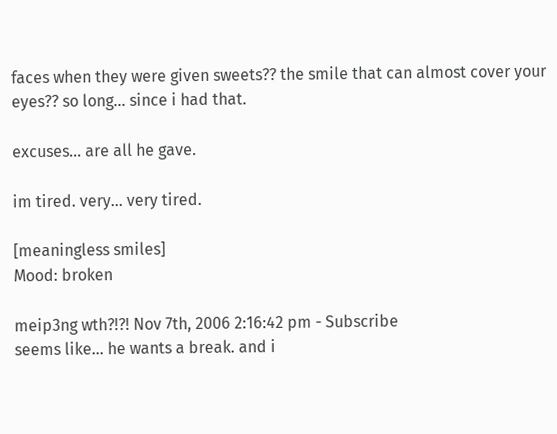faces when they were given sweets?? the smile that can almost cover your eyes?? so long... since i had that.

excuses... are all he gave.

im tired. very... very tired.

[meaningless smiles]
Mood: broken

meip3ng wth?!?! Nov 7th, 2006 2:16:42 pm - Subscribe
seems like... he wants a break. and i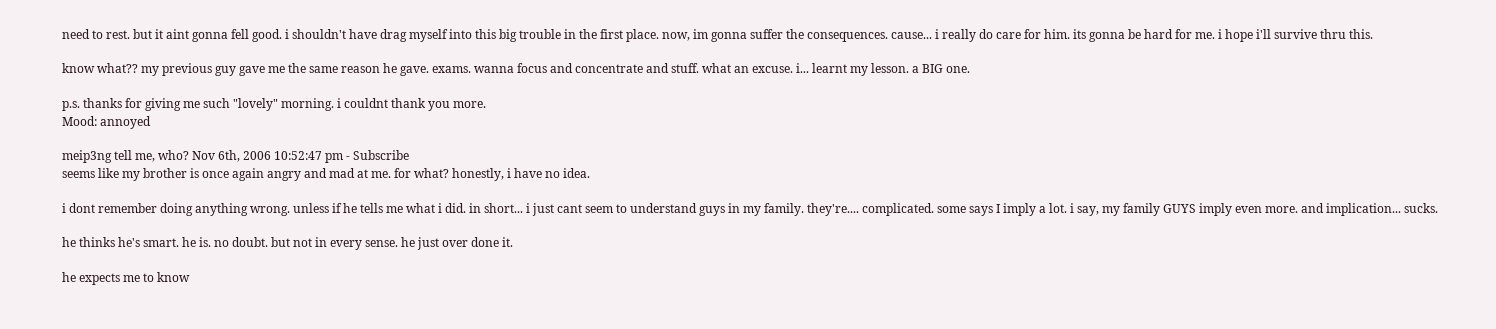need to rest. but it aint gonna fell good. i shouldn't have drag myself into this big trouble in the first place. now, im gonna suffer the consequences. cause... i really do care for him. its gonna be hard for me. i hope i'll survive thru this.

know what?? my previous guy gave me the same reason he gave. exams. wanna focus and concentrate and stuff. what an excuse. i... learnt my lesson. a BIG one.

p.s. thanks for giving me such "lovely" morning. i couldnt thank you more.
Mood: annoyed

meip3ng tell me, who? Nov 6th, 2006 10:52:47 pm - Subscribe
seems like my brother is once again angry and mad at me. for what? honestly, i have no idea.

i dont remember doing anything wrong. unless if he tells me what i did. in short... i just cant seem to understand guys in my family. they're.... complicated. some says I imply a lot. i say, my family GUYS imply even more. and implication... sucks.

he thinks he's smart. he is. no doubt. but not in every sense. he just over done it.

he expects me to know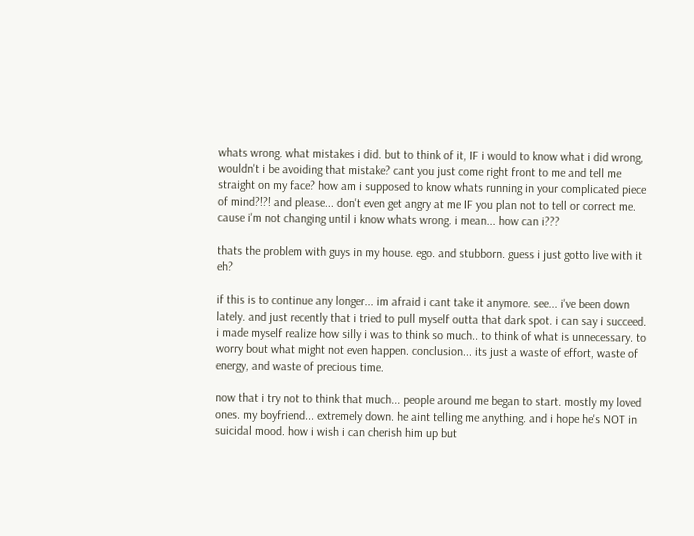whats wrong. what mistakes i did. but to think of it, IF i would to know what i did wrong, wouldn't i be avoiding that mistake? cant you just come right front to me and tell me straight on my face? how am i supposed to know whats running in your complicated piece of mind?!?! and please... don't even get angry at me IF you plan not to tell or correct me. cause i'm not changing until i know whats wrong. i mean... how can i???

thats the problem with guys in my house. ego. and stubborn. guess i just gotto live with it eh?

if this is to continue any longer... im afraid i cant take it anymore. see... i've been down lately. and just recently that i tried to pull myself outta that dark spot. i can say i succeed. i made myself realize how silly i was to think so much.. to think of what is unnecessary. to worry bout what might not even happen. conclusion... its just a waste of effort, waste of energy, and waste of precious time.

now that i try not to think that much... people around me began to start. mostly my loved ones. my boyfriend... extremely down. he aint telling me anything. and i hope he's NOT in suicidal mood. how i wish i can cherish him up but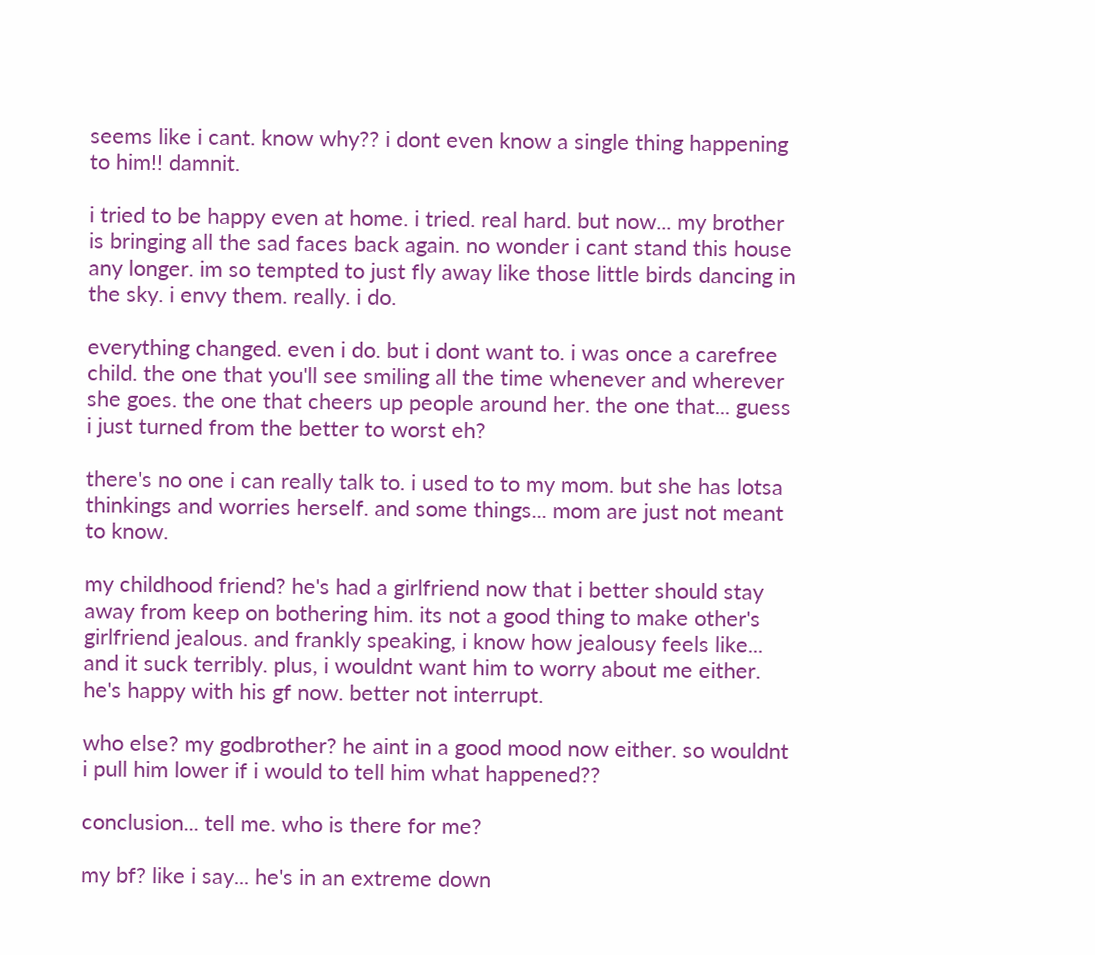seems like i cant. know why?? i dont even know a single thing happening to him!! damnit.

i tried to be happy even at home. i tried. real hard. but now... my brother is bringing all the sad faces back again. no wonder i cant stand this house any longer. im so tempted to just fly away like those little birds dancing in the sky. i envy them. really. i do.

everything changed. even i do. but i dont want to. i was once a carefree child. the one that you'll see smiling all the time whenever and wherever she goes. the one that cheers up people around her. the one that... guess i just turned from the better to worst eh?

there's no one i can really talk to. i used to to my mom. but she has lotsa thinkings and worries herself. and some things... mom are just not meant to know.

my childhood friend? he's had a girlfriend now that i better should stay away from keep on bothering him. its not a good thing to make other's girlfriend jealous. and frankly speaking, i know how jealousy feels like... and it suck terribly. plus, i wouldnt want him to worry about me either. he's happy with his gf now. better not interrupt.

who else? my godbrother? he aint in a good mood now either. so wouldnt i pull him lower if i would to tell him what happened??

conclusion... tell me. who is there for me?

my bf? like i say... he's in an extreme down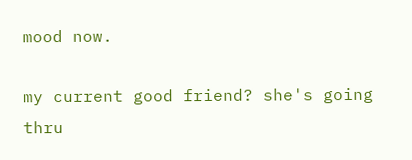mood now.

my current good friend? she's going thru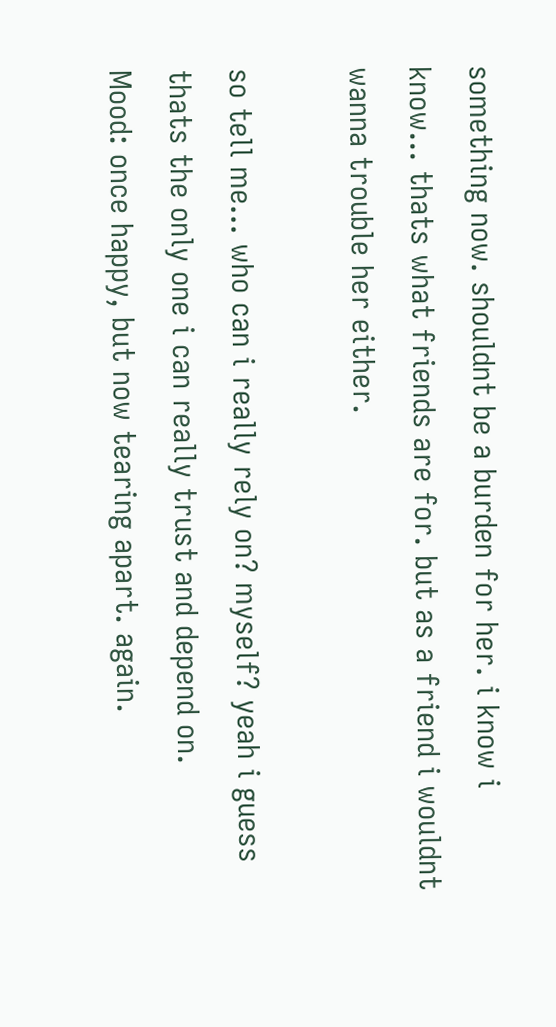something now. shouldnt be a burden for her. i know i know... thats what friends are for. but as a friend i wouldnt wanna trouble her either.

so tell me... who can i really rely on? myself? yeah i guess thats the only one i can really trust and depend on.
Mood: once happy, but now tearing apart. again.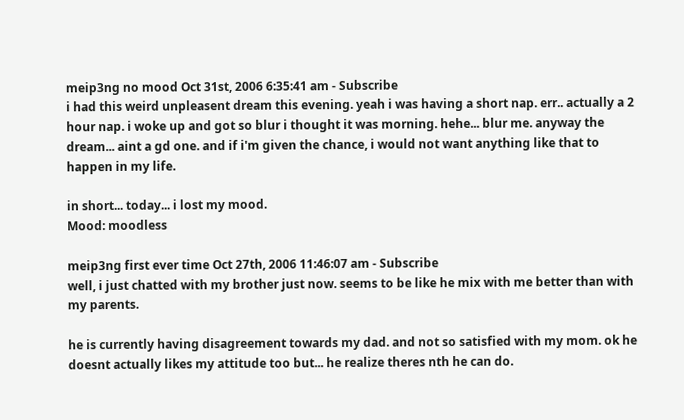meip3ng no mood Oct 31st, 2006 6:35:41 am - Subscribe
i had this weird unpleasent dream this evening. yeah i was having a short nap. err.. actually a 2 hour nap. i woke up and got so blur i thought it was morning. hehe... blur me. anyway the dream... aint a gd one. and if i'm given the chance, i would not want anything like that to happen in my life.

in short... today... i lost my mood.
Mood: moodless

meip3ng first ever time Oct 27th, 2006 11:46:07 am - Subscribe
well, i just chatted with my brother just now. seems to be like he mix with me better than with my parents.

he is currently having disagreement towards my dad. and not so satisfied with my mom. ok he doesnt actually likes my attitude too but... he realize theres nth he can do.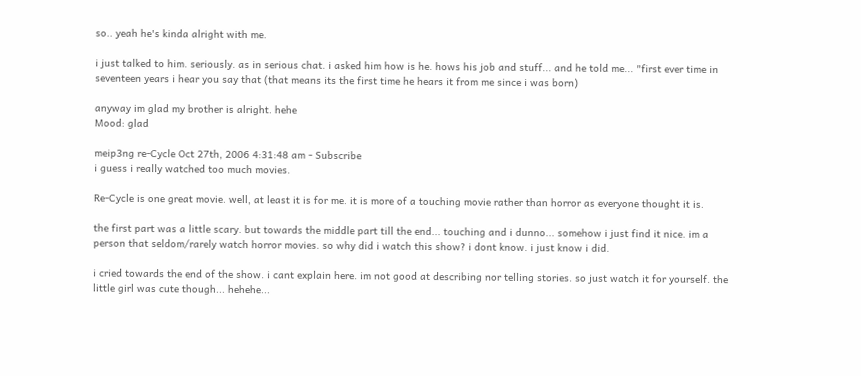so.. yeah he's kinda alright with me.

i just talked to him. seriously. as in serious chat. i asked him how is he. hows his job and stuff... and he told me... "first ever time in seventeen years i hear you say that (that means its the first time he hears it from me since i was born)

anyway im glad my brother is alright. hehe
Mood: glad

meip3ng re-Cycle Oct 27th, 2006 4:31:48 am - Subscribe
i guess i really watched too much movies.

Re-Cycle is one great movie. well, at least it is for me. it is more of a touching movie rather than horror as everyone thought it is.

the first part was a little scary. but towards the middle part till the end... touching and i dunno... somehow i just find it nice. im a person that seldom/rarely watch horror movies. so why did i watch this show? i dont know. i just know i did.

i cried towards the end of the show. i cant explain here. im not good at describing nor telling stories. so just watch it for yourself. the little girl was cute though... hehehe...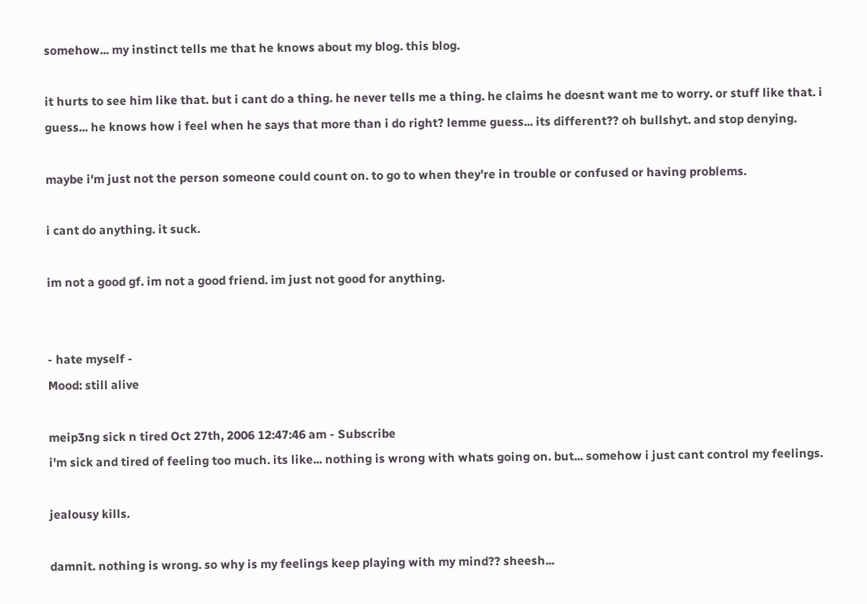somehow... my instinct tells me that he knows about my blog. this blog.

it hurts to see him like that. but i cant do a thing. he never tells me a thing. he claims he doesnt want me to worry. or stuff like that. i guess... he knows how i feel when he says that more than i do right? lemme guess... its different?? oh bullshyt. and stop denying.

maybe i'm just not the person someone could count on. to go to when they're in trouble or confused or having problems.

i cant do anything. it suck.

im not a good gf. im not a good friend. im just not good for anything.


- hate myself -
Mood: still alive

meip3ng sick n tired Oct 27th, 2006 12:47:46 am - Subscribe
i'm sick and tired of feeling too much. its like... nothing is wrong with whats going on. but... somehow i just cant control my feelings.

jealousy kills.

damnit. nothing is wrong. so why is my feelings keep playing with my mind?? sheesh...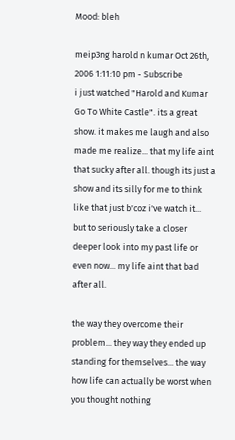Mood: bleh

meip3ng harold n kumar Oct 26th, 2006 1:11:10 pm - Subscribe
i just watched "Harold and Kumar Go To White Castle". its a great show. it makes me laugh and also made me realize... that my life aint that sucky after all. though its just a show and its silly for me to think like that just b'coz i've watch it... but to seriously take a closer deeper look into my past life or even now... my life aint that bad after all.

the way they overcome their problem... they way they ended up standing for themselves... the way how life can actually be worst when you thought nothing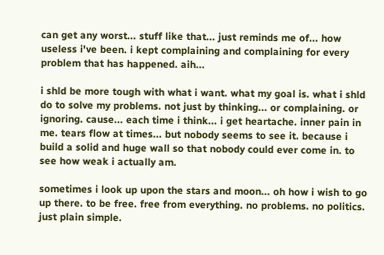can get any worst... stuff like that... just reminds me of... how useless i've been. i kept complaining and complaining for every problem that has happened. aih...

i shld be more tough with what i want. what my goal is. what i shld do to solve my problems. not just by thinking... or complaining. or ignoring. cause... each time i think... i get heartache. inner pain in me. tears flow at times... but nobody seems to see it. because i build a solid and huge wall so that nobody could ever come in. to see how weak i actually am.

sometimes i look up upon the stars and moon... oh how i wish to go up there. to be free. free from everything. no problems. no politics. just plain simple.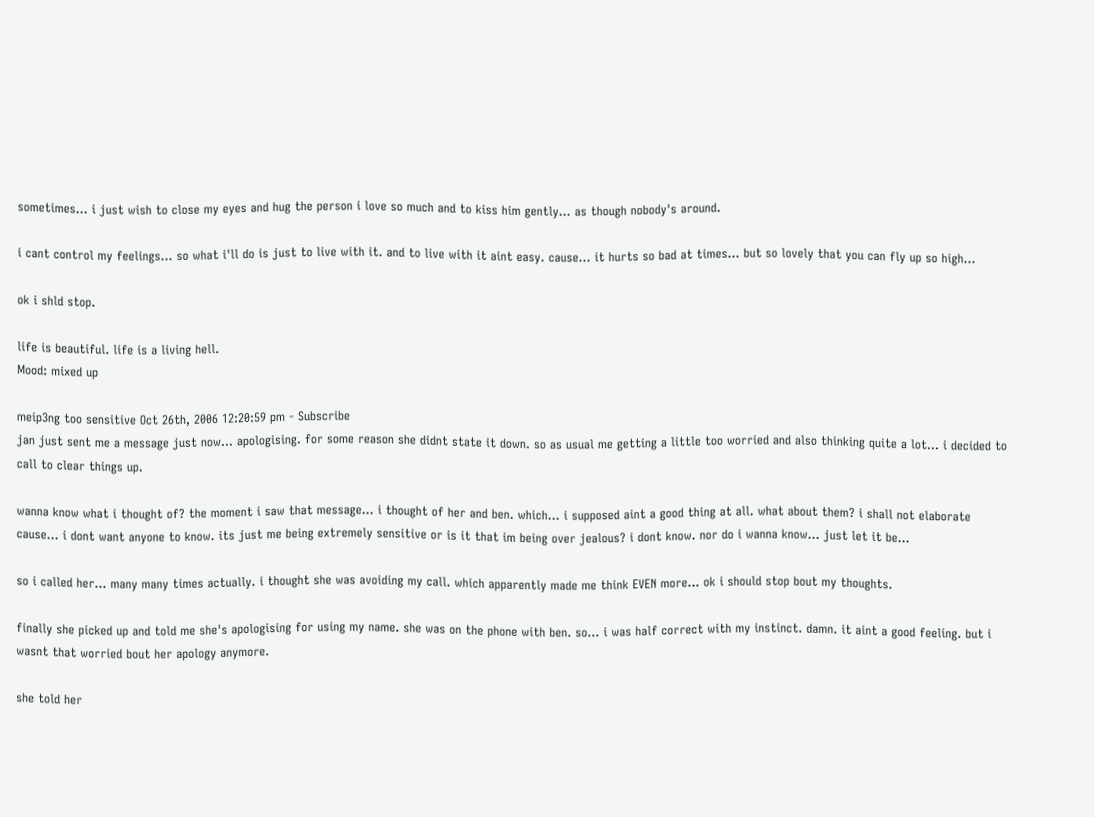sometimes... i just wish to close my eyes and hug the person i love so much and to kiss him gently... as though nobody's around.

i cant control my feelings... so what i'll do is just to live with it. and to live with it aint easy. cause... it hurts so bad at times... but so lovely that you can fly up so high...

ok i shld stop.

life is beautiful. life is a living hell.
Mood: mixed up

meip3ng too sensitive Oct 26th, 2006 12:20:59 pm - Subscribe
jan just sent me a message just now... apologising. for some reason she didnt state it down. so as usual me getting a little too worried and also thinking quite a lot... i decided to call to clear things up.

wanna know what i thought of? the moment i saw that message... i thought of her and ben. which... i supposed aint a good thing at all. what about them? i shall not elaborate cause... i dont want anyone to know. its just me being extremely sensitive or is it that im being over jealous? i dont know. nor do i wanna know... just let it be...

so i called her... many many times actually. i thought she was avoiding my call. which apparently made me think EVEN more... ok i should stop bout my thoughts.

finally she picked up and told me she's apologising for using my name. she was on the phone with ben. so... i was half correct with my instinct. damn. it aint a good feeling. but i wasnt that worried bout her apology anymore.

she told her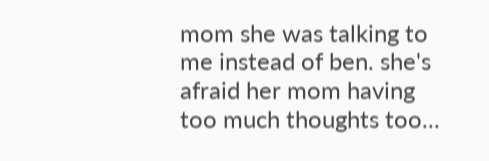mom she was talking to me instead of ben. she's afraid her mom having too much thoughts too...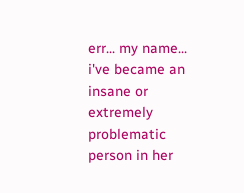err... my name... i've became an insane or extremely problematic person in her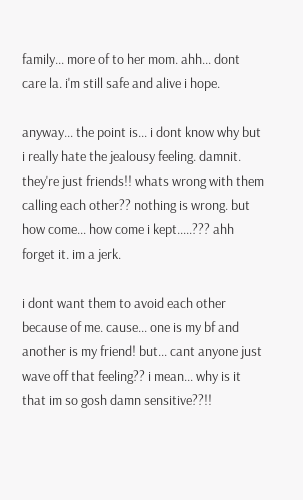family... more of to her mom. ahh... dont care la. i'm still safe and alive i hope.

anyway... the point is... i dont know why but i really hate the jealousy feeling. damnit. they're just friends!! whats wrong with them calling each other?? nothing is wrong. but how come... how come i kept.....??? ahh forget it. im a jerk.

i dont want them to avoid each other because of me. cause... one is my bf and another is my friend! but... cant anyone just wave off that feeling?? i mean... why is it that im so gosh damn sensitive??!!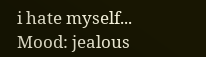i hate myself...
Mood: jealous